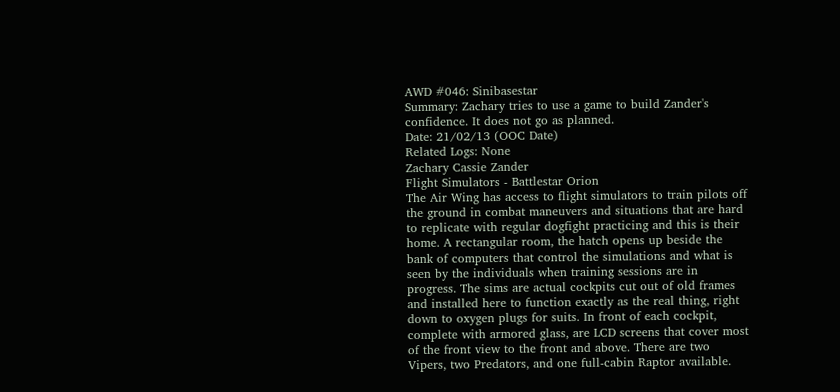AWD #046: Sinibasestar
Summary: Zachary tries to use a game to build Zander's confidence. It does not go as planned.
Date: 21/02/13 (OOC Date)
Related Logs: None
Zachary Cassie Zander
Flight Simulators - Battlestar Orion
The Air Wing has access to flight simulators to train pilots off the ground in combat maneuvers and situations that are hard to replicate with regular dogfight practicing and this is their home. A rectangular room, the hatch opens up beside the bank of computers that control the simulations and what is seen by the individuals when training sessions are in progress. The sims are actual cockpits cut out of old frames and installed here to function exactly as the real thing, right down to oxygen plugs for suits. In front of each cockpit, complete with armored glass, are LCD screens that cover most of the front view to the front and above. There are two Vipers, two Predators, and one full-cabin Raptor available.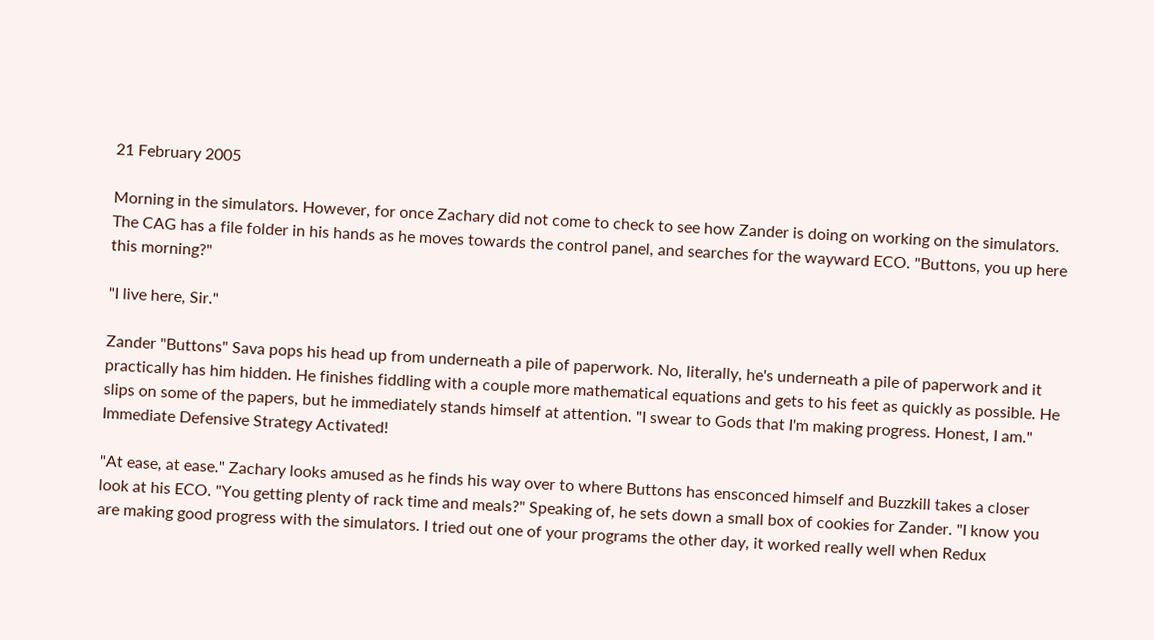21 February 2005

Morning in the simulators. However, for once Zachary did not come to check to see how Zander is doing on working on the simulators. The CAG has a file folder in his hands as he moves towards the control panel, and searches for the wayward ECO. "Buttons, you up here this morning?"

"I live here, Sir."

Zander "Buttons" Sava pops his head up from underneath a pile of paperwork. No, literally, he's underneath a pile of paperwork and it practically has him hidden. He finishes fiddling with a couple more mathematical equations and gets to his feet as quickly as possible. He slips on some of the papers, but he immediately stands himself at attention. "I swear to Gods that I'm making progress. Honest, I am." Immediate Defensive Strategy Activated!

"At ease, at ease." Zachary looks amused as he finds his way over to where Buttons has ensconced himself and Buzzkill takes a closer look at his ECO. "You getting plenty of rack time and meals?" Speaking of, he sets down a small box of cookies for Zander. "I know you are making good progress with the simulators. I tried out one of your programs the other day, it worked really well when Redux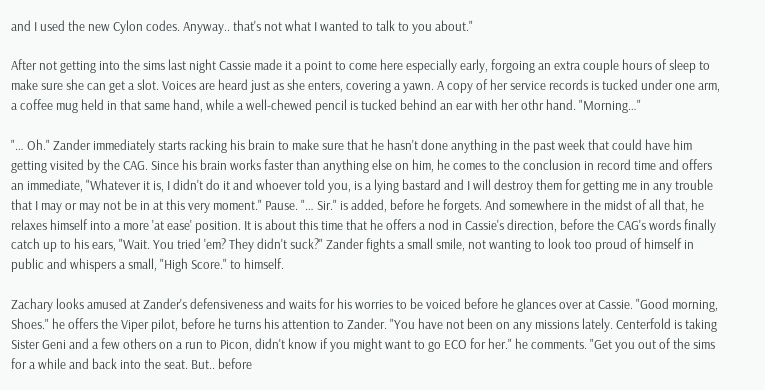and I used the new Cylon codes. Anyway.. that's not what I wanted to talk to you about."

After not getting into the sims last night Cassie made it a point to come here especially early, forgoing an extra couple hours of sleep to make sure she can get a slot. Voices are heard just as she enters, covering a yawn. A copy of her service records is tucked under one arm, a coffee mug held in that same hand, while a well-chewed pencil is tucked behind an ear with her othr hand. "Morning…"

"… Oh." Zander immediately starts racking his brain to make sure that he hasn't done anything in the past week that could have him getting visited by the CAG. Since his brain works faster than anything else on him, he comes to the conclusion in record time and offers an immediate, "Whatever it is, I didn't do it and whoever told you, is a lying bastard and I will destroy them for getting me in any trouble that I may or may not be in at this very moment." Pause. "… Sir." is added, before he forgets. And somewhere in the midst of all that, he relaxes himself into a more 'at ease' position. It is about this time that he offers a nod in Cassie's direction, before the CAG's words finally catch up to his ears, "Wait. You tried 'em? They didn't suck?" Zander fights a small smile, not wanting to look too proud of himself in public and whispers a small, "High Score." to himself.

Zachary looks amused at Zander's defensiveness and waits for his worries to be voiced before he glances over at Cassie. "Good morning, Shoes." he offers the Viper pilot, before he turns his attention to Zander. "You have not been on any missions lately. Centerfold is taking Sister Geni and a few others on a run to Picon, didn't know if you might want to go ECO for her." he comments. "Get you out of the sims for a while and back into the seat. But.. before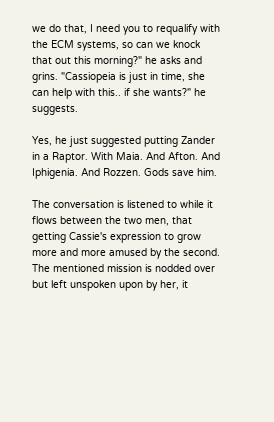we do that, I need you to requalify with the ECM systems, so can we knock that out this morning?" he asks and grins. "Cassiopeia is just in time, she can help with this.. if she wants?" he suggests.

Yes, he just suggested putting Zander in a Raptor. With Maia. And Afton. And Iphigenia. And Rozzen. Gods save him.

The conversation is listened to while it flows between the two men, that getting Cassie's expression to grow more and more amused by the second. The mentioned mission is nodded over but left unspoken upon by her, it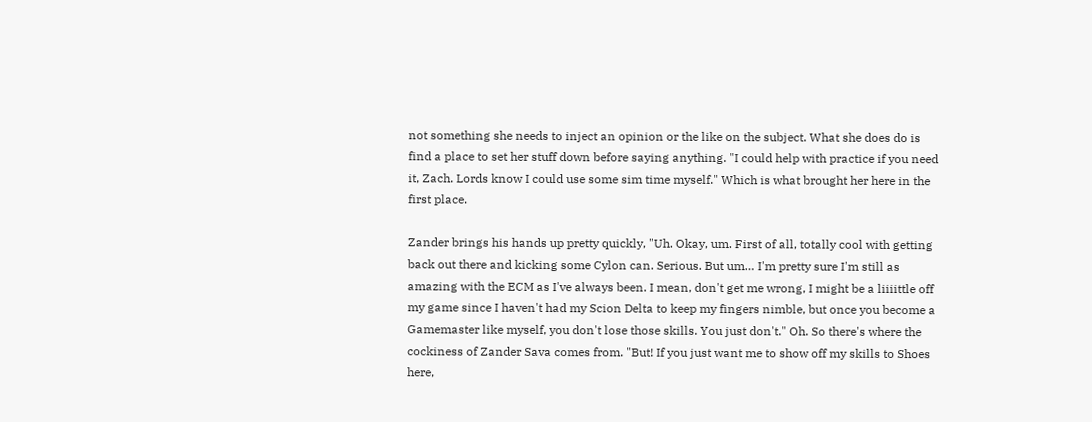not something she needs to inject an opinion or the like on the subject. What she does do is find a place to set her stuff down before saying anything. "I could help with practice if you need it, Zach. Lords know I could use some sim time myself." Which is what brought her here in the first place.

Zander brings his hands up pretty quickly, "Uh. Okay, um. First of all, totally cool with getting back out there and kicking some Cylon can. Serious. But um… I'm pretty sure I'm still as amazing with the ECM as I've always been. I mean, don't get me wrong, I might be a liiiittle off my game since I haven't had my Scion Delta to keep my fingers nimble, but once you become a Gamemaster like myself, you don't lose those skills. You just don't." Oh. So there's where the cockiness of Zander Sava comes from. "But! If you just want me to show off my skills to Shoes here,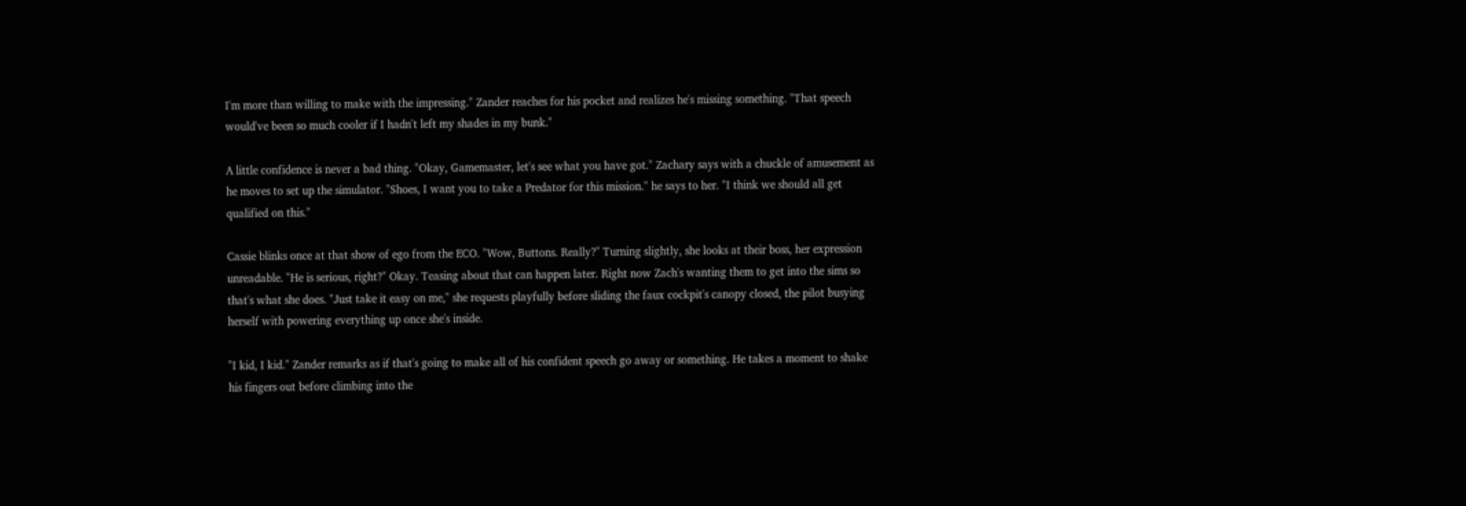I'm more than willing to make with the impressing." Zander reaches for his pocket and realizes he's missing something. "That speech would've been so much cooler if I hadn't left my shades in my bunk."

A little confidence is never a bad thing. "Okay, Gamemaster, let's see what you have got." Zachary says with a chuckle of amusement as he moves to set up the simulator. "Shoes, I want you to take a Predator for this mission." he says to her. "I think we should all get qualified on this."

Cassie blinks once at that show of ego from the ECO. "Wow, Buttons. Really?" Turning slightly, she looks at their boss, her expression unreadable. "He is serious, right?" Okay. Teasing about that can happen later. Right now Zach's wanting them to get into the sims so that's what she does. "Just take it easy on me," she requests playfully before sliding the faux cockpit's canopy closed, the pilot busying herself with powering everything up once she's inside.

"I kid, I kid." Zander remarks as if that's going to make all of his confident speech go away or something. He takes a moment to shake his fingers out before climbing into the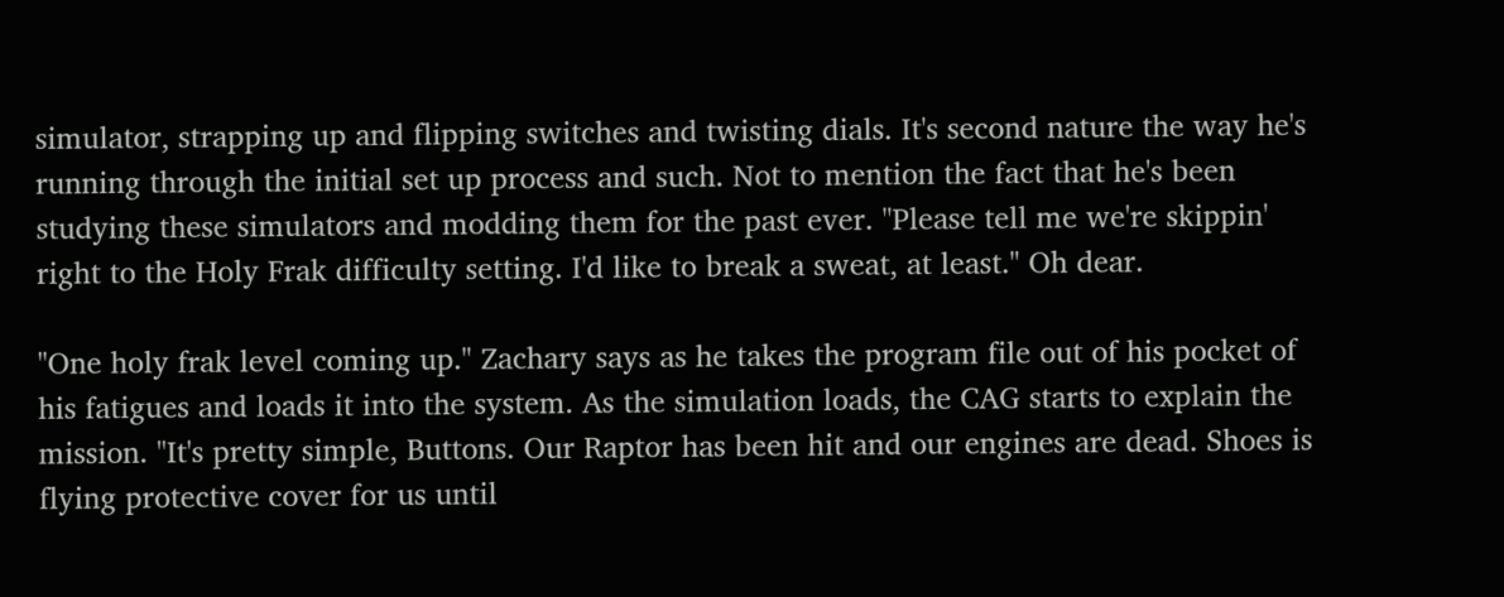simulator, strapping up and flipping switches and twisting dials. It's second nature the way he's running through the initial set up process and such. Not to mention the fact that he's been studying these simulators and modding them for the past ever. "Please tell me we're skippin' right to the Holy Frak difficulty setting. I'd like to break a sweat, at least." Oh dear.

"One holy frak level coming up." Zachary says as he takes the program file out of his pocket of his fatigues and loads it into the system. As the simulation loads, the CAG starts to explain the mission. "It's pretty simple, Buttons. Our Raptor has been hit and our engines are dead. Shoes is flying protective cover for us until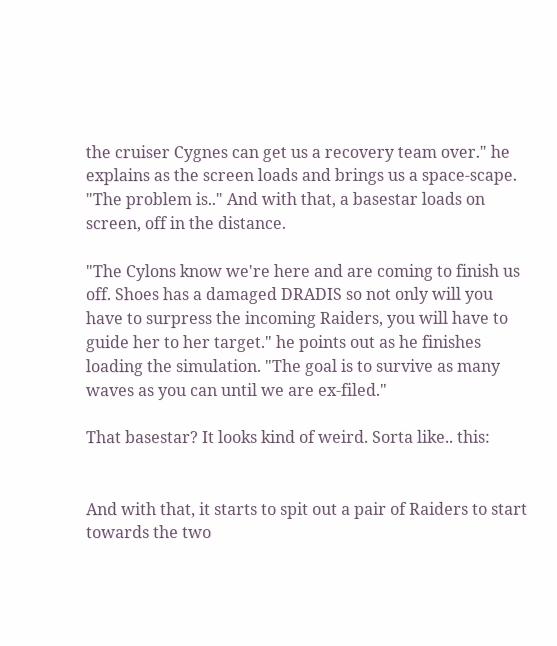the cruiser Cygnes can get us a recovery team over." he explains as the screen loads and brings us a space-scape. "The problem is.." And with that, a basestar loads on screen, off in the distance.

"The Cylons know we're here and are coming to finish us off. Shoes has a damaged DRADIS so not only will you have to surpress the incoming Raiders, you will have to guide her to her target." he points out as he finishes loading the simulation. "The goal is to survive as many waves as you can until we are ex-filed."

That basestar? It looks kind of weird. Sorta like.. this:


And with that, it starts to spit out a pair of Raiders to start towards the two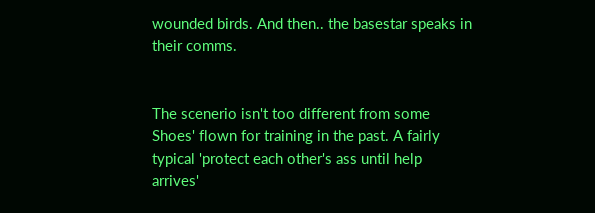wounded birds. And then.. the basestar speaks in their comms.


The scenerio isn't too different from some Shoes' flown for training in the past. A fairly typical 'protect each other's ass until help arrives'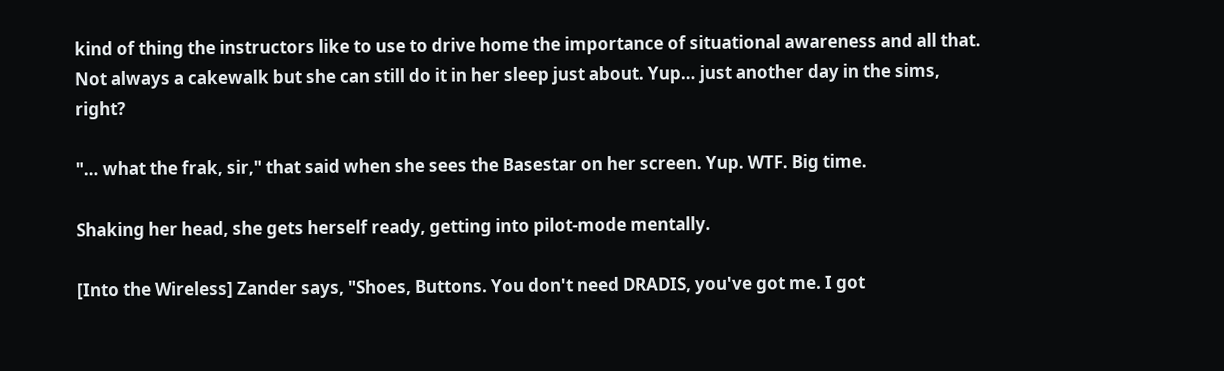kind of thing the instructors like to use to drive home the importance of situational awareness and all that. Not always a cakewalk but she can still do it in her sleep just about. Yup… just another day in the sims, right?

"… what the frak, sir," that said when she sees the Basestar on her screen. Yup. WTF. Big time.

Shaking her head, she gets herself ready, getting into pilot-mode mentally.

[Into the Wireless] Zander says, "Shoes, Buttons. You don't need DRADIS, you've got me. I got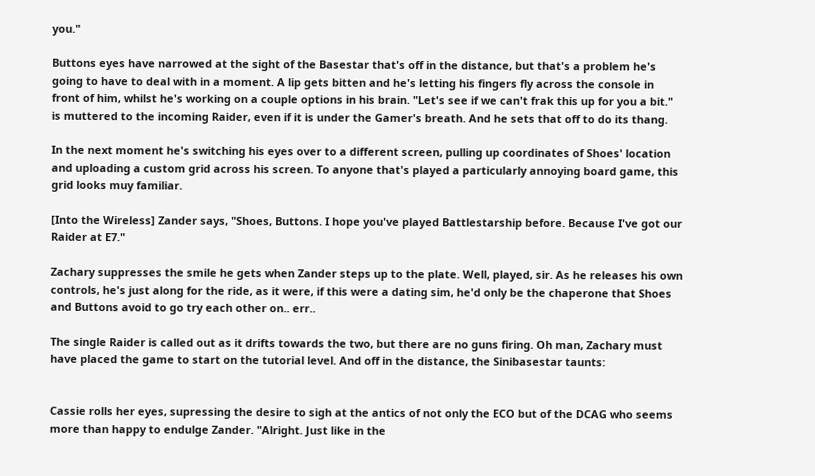you."

Buttons eyes have narrowed at the sight of the Basestar that's off in the distance, but that's a problem he's going to have to deal with in a moment. A lip gets bitten and he's letting his fingers fly across the console in front of him, whilst he's working on a couple options in his brain. "Let's see if we can't frak this up for you a bit." is muttered to the incoming Raider, even if it is under the Gamer's breath. And he sets that off to do its thang.

In the next moment he's switching his eyes over to a different screen, pulling up coordinates of Shoes' location and uploading a custom grid across his screen. To anyone that's played a particularly annoying board game, this grid looks muy familiar.

[Into the Wireless] Zander says, "Shoes, Buttons. I hope you've played Battlestarship before. Because I've got our Raider at E7."

Zachary suppresses the smile he gets when Zander steps up to the plate. Well, played, sir. As he releases his own controls, he's just along for the ride, as it were, if this were a dating sim, he'd only be the chaperone that Shoes and Buttons avoid to go try each other on.. err..

The single Raider is called out as it drifts towards the two, but there are no guns firing. Oh man, Zachary must have placed the game to start on the tutorial level. And off in the distance, the Sinibasestar taunts:


Cassie rolls her eyes, supressing the desire to sigh at the antics of not only the ECO but of the DCAG who seems more than happy to endulge Zander. "Alright. Just like in the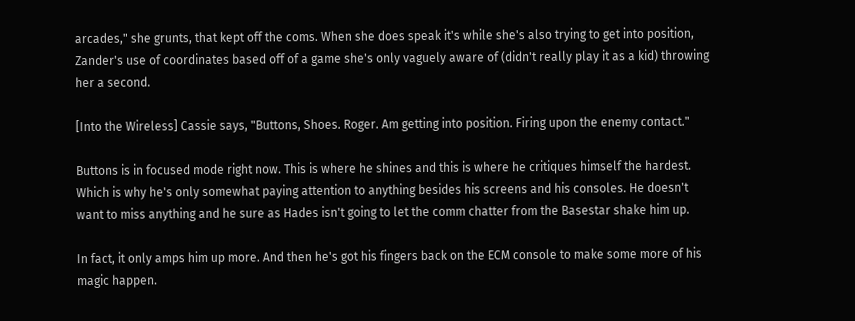arcades," she grunts, that kept off the coms. When she does speak it's while she's also trying to get into position, Zander's use of coordinates based off of a game she's only vaguely aware of (didn't really play it as a kid) throwing her a second.

[Into the Wireless] Cassie says, "Buttons, Shoes. Roger. Am getting into position. Firing upon the enemy contact."

Buttons is in focused mode right now. This is where he shines and this is where he critiques himself the hardest. Which is why he's only somewhat paying attention to anything besides his screens and his consoles. He doesn't want to miss anything and he sure as Hades isn't going to let the comm chatter from the Basestar shake him up.

In fact, it only amps him up more. And then he's got his fingers back on the ECM console to make some more of his magic happen.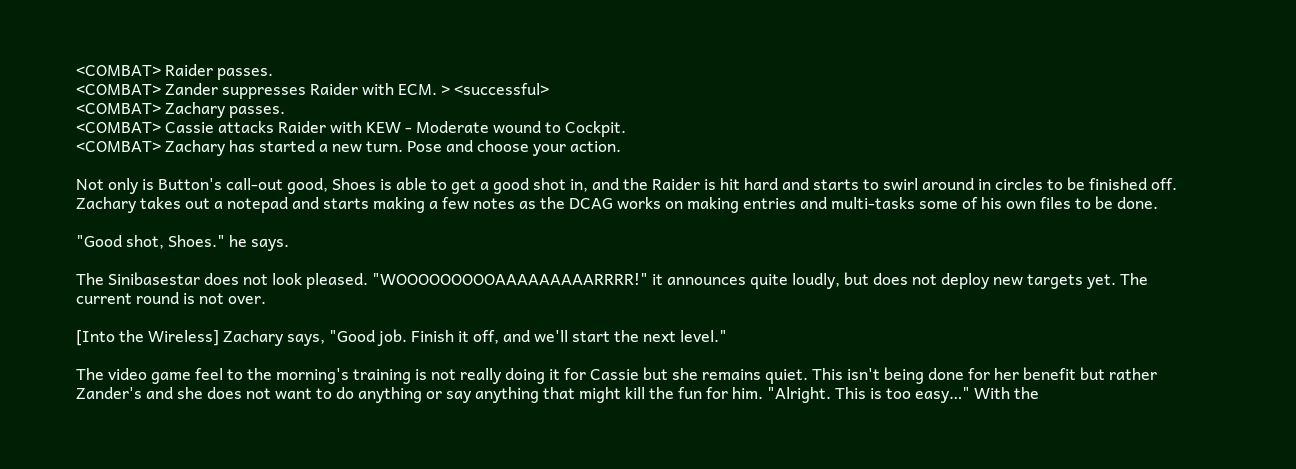<COMBAT> Raider passes.
<COMBAT> Zander suppresses Raider with ECM. > <successful>
<COMBAT> Zachary passes.
<COMBAT> Cassie attacks Raider with KEW - Moderate wound to Cockpit.
<COMBAT> Zachary has started a new turn. Pose and choose your action.

Not only is Button's call-out good, Shoes is able to get a good shot in, and the Raider is hit hard and starts to swirl around in circles to be finished off. Zachary takes out a notepad and starts making a few notes as the DCAG works on making entries and multi-tasks some of his own files to be done.

"Good shot, Shoes." he says.

The Sinibasestar does not look pleased. "WOOOOOOOOOAAAAAAAAARRRR!" it announces quite loudly, but does not deploy new targets yet. The current round is not over.

[Into the Wireless] Zachary says, "Good job. Finish it off, and we'll start the next level."

The video game feel to the morning's training is not really doing it for Cassie but she remains quiet. This isn't being done for her benefit but rather Zander's and she does not want to do anything or say anything that might kill the fun for him. "Alright. This is too easy…" With the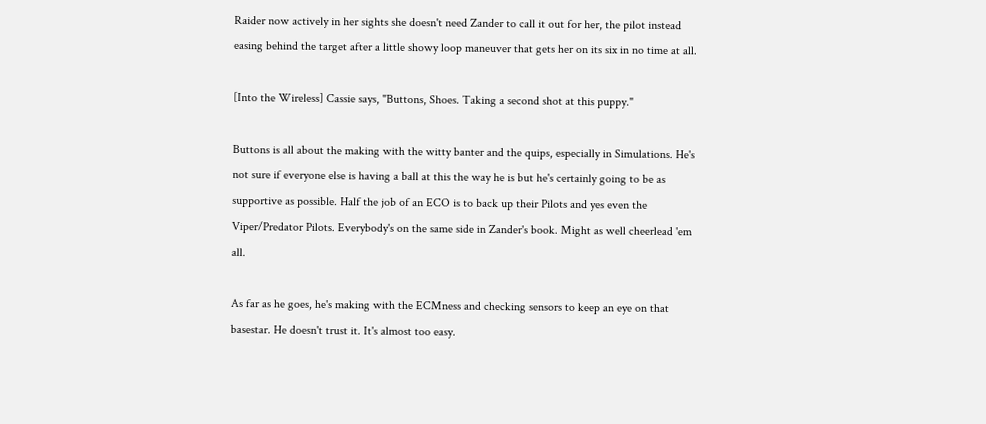Raider now actively in her sights she doesn't need Zander to call it out for her, the pilot instead easing behind the target after a little showy loop maneuver that gets her on its six in no time at all.

[Into the Wireless] Cassie says, "Buttons, Shoes. Taking a second shot at this puppy."

Buttons is all about the making with the witty banter and the quips, especially in Simulations. He's not sure if everyone else is having a ball at this the way he is but he's certainly going to be as supportive as possible. Half the job of an ECO is to back up their Pilots and yes even the Viper/Predator Pilots. Everybody's on the same side in Zander's book. Might as well cheerlead 'em all.

As far as he goes, he's making with the ECMness and checking sensors to keep an eye on that basestar. He doesn't trust it. It's almost too easy.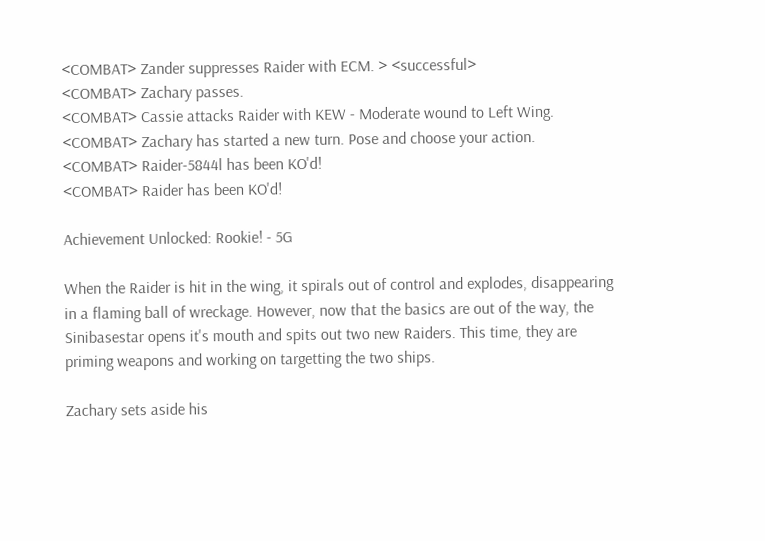<COMBAT> Zander suppresses Raider with ECM. > <successful>
<COMBAT> Zachary passes.
<COMBAT> Cassie attacks Raider with KEW - Moderate wound to Left Wing.
<COMBAT> Zachary has started a new turn. Pose and choose your action.
<COMBAT> Raider-5844l has been KO'd!
<COMBAT> Raider has been KO'd!

Achievement Unlocked: Rookie! - 5G

When the Raider is hit in the wing, it spirals out of control and explodes, disappearing in a flaming ball of wreckage. However, now that the basics are out of the way, the Sinibasestar opens it's mouth and spits out two new Raiders. This time, they are priming weapons and working on targetting the two ships.

Zachary sets aside his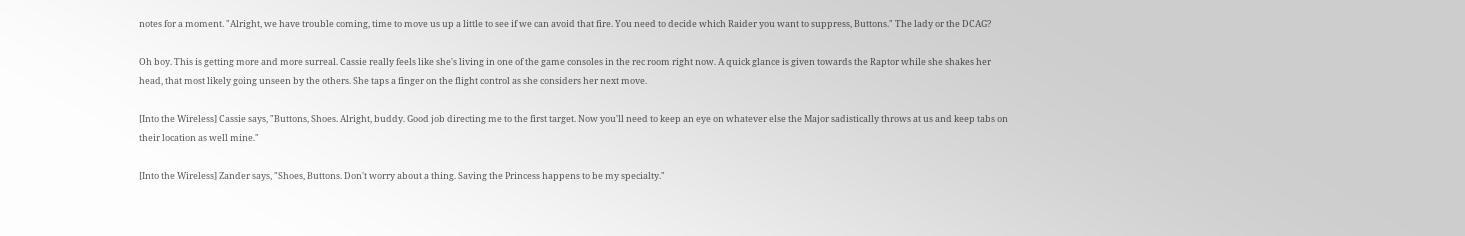notes for a moment. "Alright, we have trouble coming, time to move us up a little to see if we can avoid that fire. You need to decide which Raider you want to suppress, Buttons." The lady or the DCAG?

Oh boy. This is getting more and more surreal. Cassie really feels like she's living in one of the game consoles in the rec room right now. A quick glance is given towards the Raptor while she shakes her head, that most likely going unseen by the others. She taps a finger on the flight control as she considers her next move.

[Into the Wireless] Cassie says, "Buttons, Shoes. Alright, buddy. Good job directing me to the first target. Now you'll need to keep an eye on whatever else the Major sadistically throws at us and keep tabs on their location as well mine."

[Into the Wireless] Zander says, "Shoes, Buttons. Don't worry about a thing. Saving the Princess happens to be my specialty."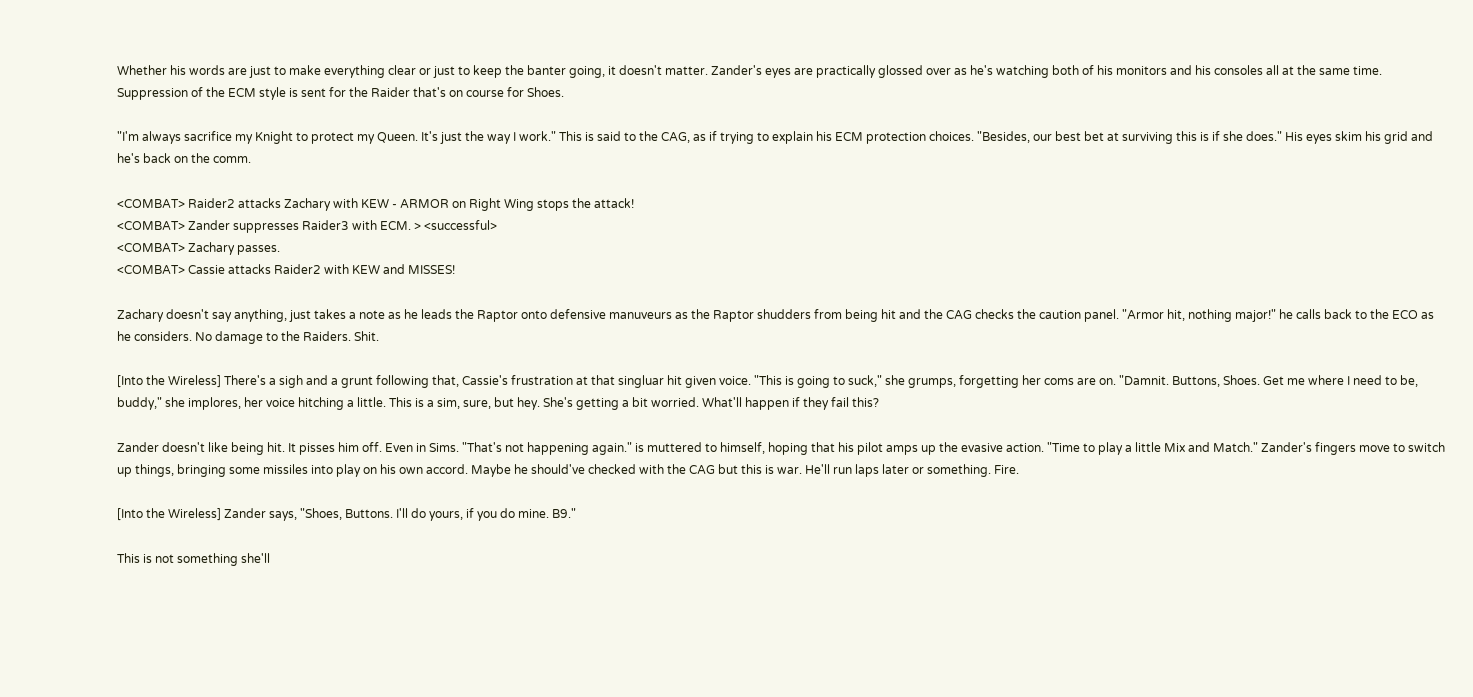Whether his words are just to make everything clear or just to keep the banter going, it doesn't matter. Zander's eyes are practically glossed over as he's watching both of his monitors and his consoles all at the same time. Suppression of the ECM style is sent for the Raider that's on course for Shoes.

"I'm always sacrifice my Knight to protect my Queen. It's just the way I work." This is said to the CAG, as if trying to explain his ECM protection choices. "Besides, our best bet at surviving this is if she does." His eyes skim his grid and he's back on the comm.

<COMBAT> Raider2 attacks Zachary with KEW - ARMOR on Right Wing stops the attack!
<COMBAT> Zander suppresses Raider3 with ECM. > <successful>
<COMBAT> Zachary passes.
<COMBAT> Cassie attacks Raider2 with KEW and MISSES!

Zachary doesn't say anything, just takes a note as he leads the Raptor onto defensive manuveurs as the Raptor shudders from being hit and the CAG checks the caution panel. "Armor hit, nothing major!" he calls back to the ECO as he considers. No damage to the Raiders. Shit.

[Into the Wireless] There's a sigh and a grunt following that, Cassie's frustration at that singluar hit given voice. "This is going to suck," she grumps, forgetting her coms are on. "Damnit. Buttons, Shoes. Get me where I need to be, buddy," she implores, her voice hitching a little. This is a sim, sure, but hey. She's getting a bit worried. What'll happen if they fail this?

Zander doesn't like being hit. It pisses him off. Even in Sims. "That's not happening again." is muttered to himself, hoping that his pilot amps up the evasive action. "Time to play a little Mix and Match." Zander's fingers move to switch up things, bringing some missiles into play on his own accord. Maybe he should've checked with the CAG but this is war. He'll run laps later or something. Fire.

[Into the Wireless] Zander says, "Shoes, Buttons. I'll do yours, if you do mine. B9."

This is not something she'll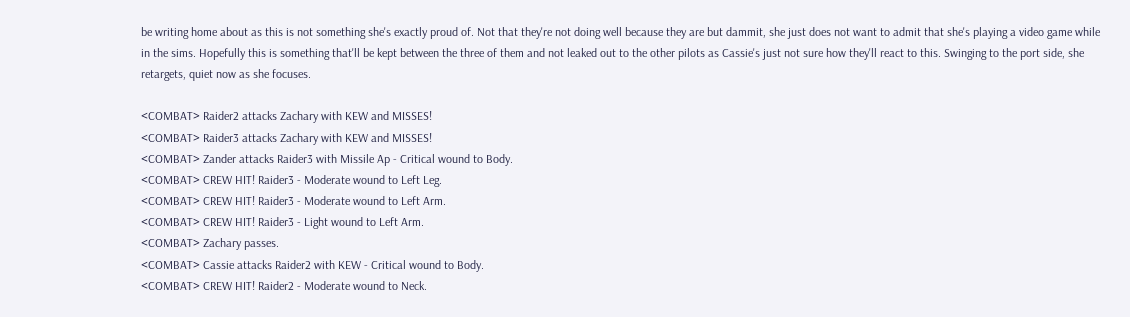be writing home about as this is not something she's exactly proud of. Not that they're not doing well because they are but dammit, she just does not want to admit that she's playing a video game while in the sims. Hopefully this is something that'll be kept between the three of them and not leaked out to the other pilots as Cassie's just not sure how they'll react to this. Swinging to the port side, she retargets, quiet now as she focuses.

<COMBAT> Raider2 attacks Zachary with KEW and MISSES!
<COMBAT> Raider3 attacks Zachary with KEW and MISSES!
<COMBAT> Zander attacks Raider3 with Missile Ap - Critical wound to Body.
<COMBAT> CREW HIT! Raider3 - Moderate wound to Left Leg.
<COMBAT> CREW HIT! Raider3 - Moderate wound to Left Arm.
<COMBAT> CREW HIT! Raider3 - Light wound to Left Arm.
<COMBAT> Zachary passes.
<COMBAT> Cassie attacks Raider2 with KEW - Critical wound to Body.
<COMBAT> CREW HIT! Raider2 - Moderate wound to Neck.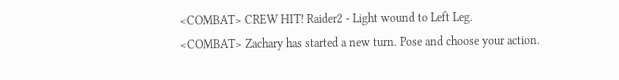<COMBAT> CREW HIT! Raider2 - Light wound to Left Leg.
<COMBAT> Zachary has started a new turn. Pose and choose your action.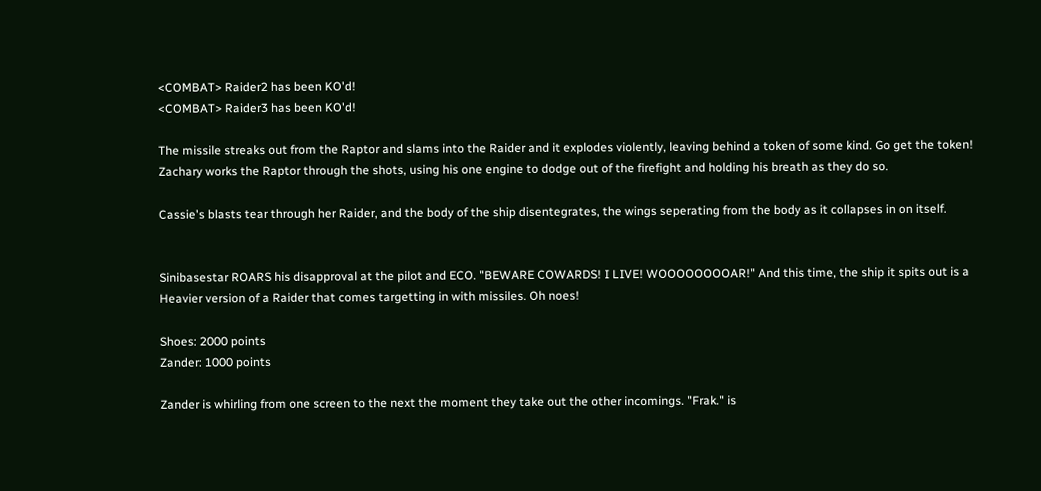<COMBAT> Raider2 has been KO'd!
<COMBAT> Raider3 has been KO'd!

The missile streaks out from the Raptor and slams into the Raider and it explodes violently, leaving behind a token of some kind. Go get the token! Zachary works the Raptor through the shots, using his one engine to dodge out of the firefight and holding his breath as they do so.

Cassie's blasts tear through her Raider, and the body of the ship disentegrates, the wings seperating from the body as it collapses in on itself.


Sinibasestar ROARS his disapproval at the pilot and ECO. "BEWARE COWARDS! I LIVE! WOOOOOOOOAR!" And this time, the ship it spits out is a Heavier version of a Raider that comes targetting in with missiles. Oh noes!

Shoes: 2000 points
Zander: 1000 points

Zander is whirling from one screen to the next the moment they take out the other incomings. "Frak." is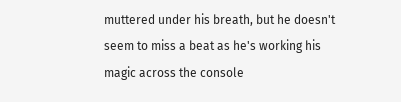muttered under his breath, but he doesn't seem to miss a beat as he's working his magic across the console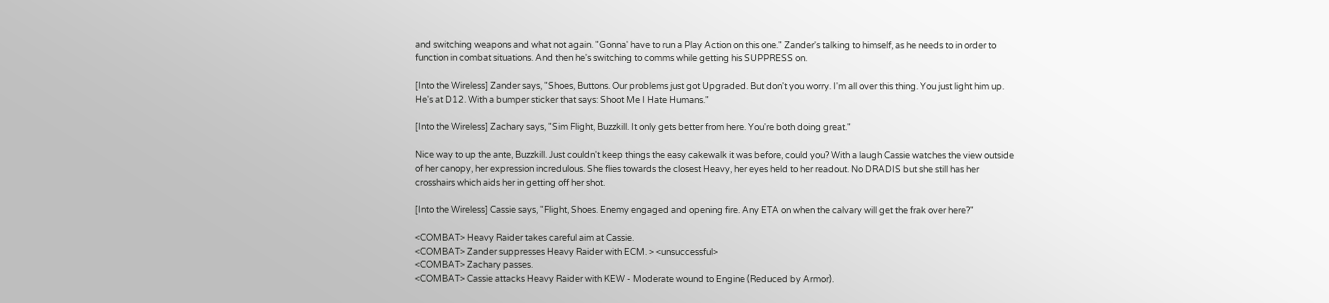and switching weapons and what not again. "Gonna' have to run a Play Action on this one." Zander's talking to himself, as he needs to in order to function in combat situations. And then he's switching to comms while getting his SUPPRESS on.

[Into the Wireless] Zander says, "Shoes, Buttons. Our problems just got Upgraded. But don't you worry. I'm all over this thing. You just light him up. He's at D12. With a bumper sticker that says: Shoot Me I Hate Humans."

[Into the Wireless] Zachary says, "Sim Flight, Buzzkill. It only gets better from here. You're both doing great."

Nice way to up the ante, Buzzkill. Just couldn't keep things the easy cakewalk it was before, could you? With a laugh Cassie watches the view outside of her canopy, her expression incredulous. She flies towards the closest Heavy, her eyes held to her readout. No DRADIS but she still has her crosshairs which aids her in getting off her shot.

[Into the Wireless] Cassie says, "Flight, Shoes. Enemy engaged and opening fire. Any ETA on when the calvary will get the frak over here?"

<COMBAT> Heavy Raider takes careful aim at Cassie.
<COMBAT> Zander suppresses Heavy Raider with ECM. > <unsuccessful>
<COMBAT> Zachary passes.
<COMBAT> Cassie attacks Heavy Raider with KEW - Moderate wound to Engine (Reduced by Armor).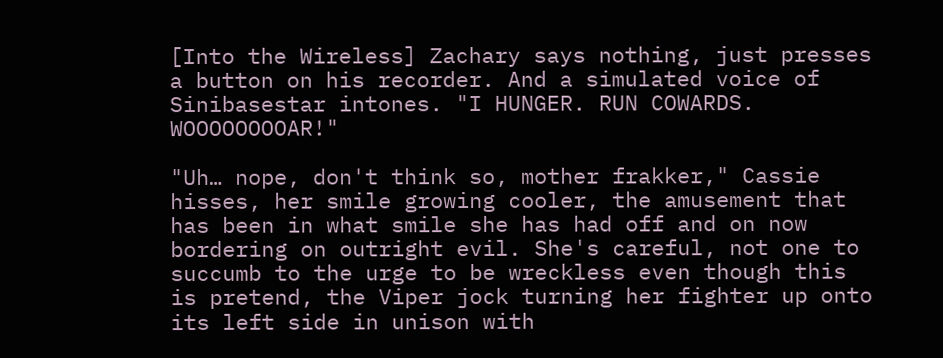[Into the Wireless] Zachary says nothing, just presses a button on his recorder. And a simulated voice of Sinibasestar intones. "I HUNGER. RUN COWARDS. WOOOOOOOOAR!"

"Uh… nope, don't think so, mother frakker," Cassie hisses, her smile growing cooler, the amusement that has been in what smile she has had off and on now bordering on outright evil. She's careful, not one to succumb to the urge to be wreckless even though this is pretend, the Viper jock turning her fighter up onto its left side in unison with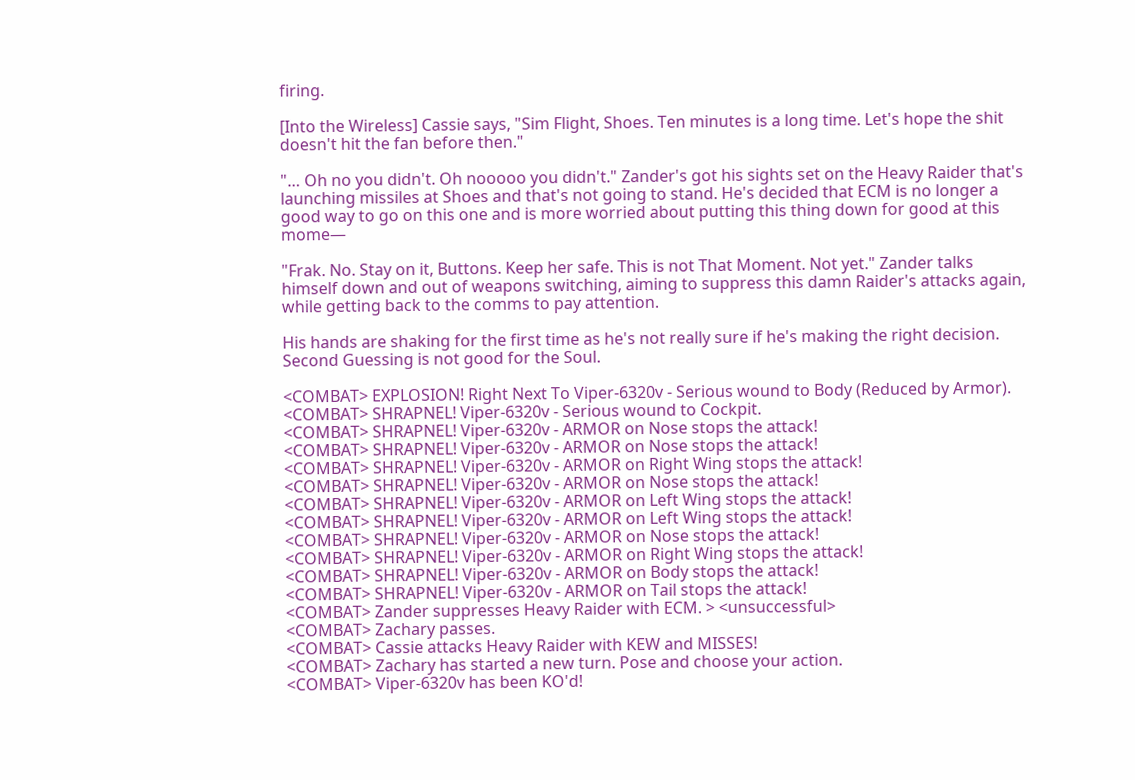firing.

[Into the Wireless] Cassie says, "Sim Flight, Shoes. Ten minutes is a long time. Let's hope the shit doesn't hit the fan before then."

"… Oh no you didn't. Oh nooooo you didn't." Zander's got his sights set on the Heavy Raider that's launching missiles at Shoes and that's not going to stand. He's decided that ECM is no longer a good way to go on this one and is more worried about putting this thing down for good at this mome—

"Frak. No. Stay on it, Buttons. Keep her safe. This is not That Moment. Not yet." Zander talks himself down and out of weapons switching, aiming to suppress this damn Raider's attacks again, while getting back to the comms to pay attention.

His hands are shaking for the first time as he's not really sure if he's making the right decision. Second Guessing is not good for the Soul.

<COMBAT> EXPLOSION! Right Next To Viper-6320v - Serious wound to Body (Reduced by Armor).
<COMBAT> SHRAPNEL! Viper-6320v - Serious wound to Cockpit.
<COMBAT> SHRAPNEL! Viper-6320v - ARMOR on Nose stops the attack!
<COMBAT> SHRAPNEL! Viper-6320v - ARMOR on Nose stops the attack!
<COMBAT> SHRAPNEL! Viper-6320v - ARMOR on Right Wing stops the attack!
<COMBAT> SHRAPNEL! Viper-6320v - ARMOR on Nose stops the attack!
<COMBAT> SHRAPNEL! Viper-6320v - ARMOR on Left Wing stops the attack!
<COMBAT> SHRAPNEL! Viper-6320v - ARMOR on Left Wing stops the attack!
<COMBAT> SHRAPNEL! Viper-6320v - ARMOR on Nose stops the attack!
<COMBAT> SHRAPNEL! Viper-6320v - ARMOR on Right Wing stops the attack!
<COMBAT> SHRAPNEL! Viper-6320v - ARMOR on Body stops the attack!
<COMBAT> SHRAPNEL! Viper-6320v - ARMOR on Tail stops the attack!
<COMBAT> Zander suppresses Heavy Raider with ECM. > <unsuccessful>
<COMBAT> Zachary passes.
<COMBAT> Cassie attacks Heavy Raider with KEW and MISSES!
<COMBAT> Zachary has started a new turn. Pose and choose your action.
<COMBAT> Viper-6320v has been KO'd!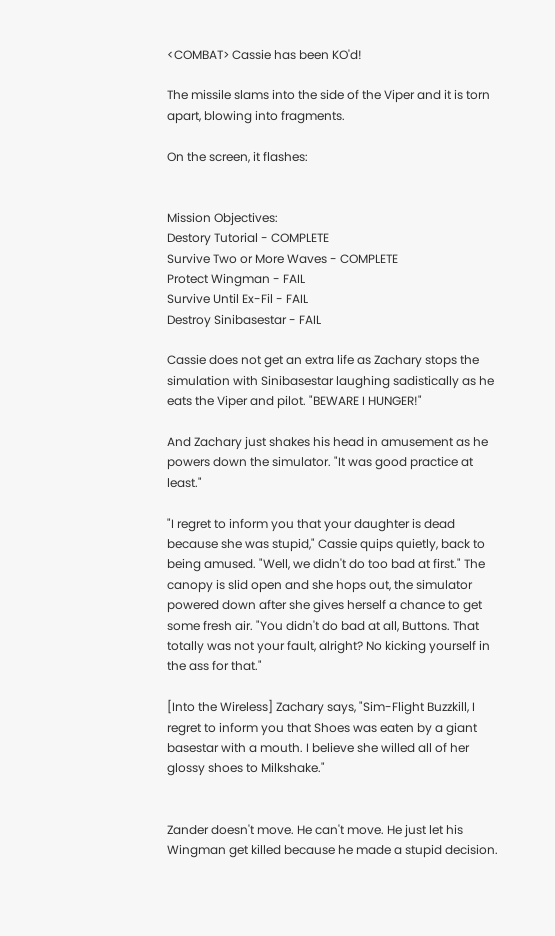<COMBAT> Cassie has been KO'd!

The missile slams into the side of the Viper and it is torn apart, blowing into fragments.

On the screen, it flashes:


Mission Objectives:
Destory Tutorial - COMPLETE
Survive Two or More Waves - COMPLETE
Protect Wingman - FAIL
Survive Until Ex-Fil - FAIL
Destroy Sinibasestar - FAIL

Cassie does not get an extra life as Zachary stops the simulation with Sinibasestar laughing sadistically as he eats the Viper and pilot. "BEWARE I HUNGER!"

And Zachary just shakes his head in amusement as he powers down the simulator. "It was good practice at least."

"I regret to inform you that your daughter is dead because she was stupid," Cassie quips quietly, back to being amused. "Well, we didn't do too bad at first." The canopy is slid open and she hops out, the simulator powered down after she gives herself a chance to get some fresh air. "You didn't do bad at all, Buttons. That totally was not your fault, alright? No kicking yourself in the ass for that."

[Into the Wireless] Zachary says, "Sim-Flight Buzzkill, I regret to inform you that Shoes was eaten by a giant basestar with a mouth. I believe she willed all of her glossy shoes to Milkshake."


Zander doesn't move. He can't move. He just let his Wingman get killed because he made a stupid decision.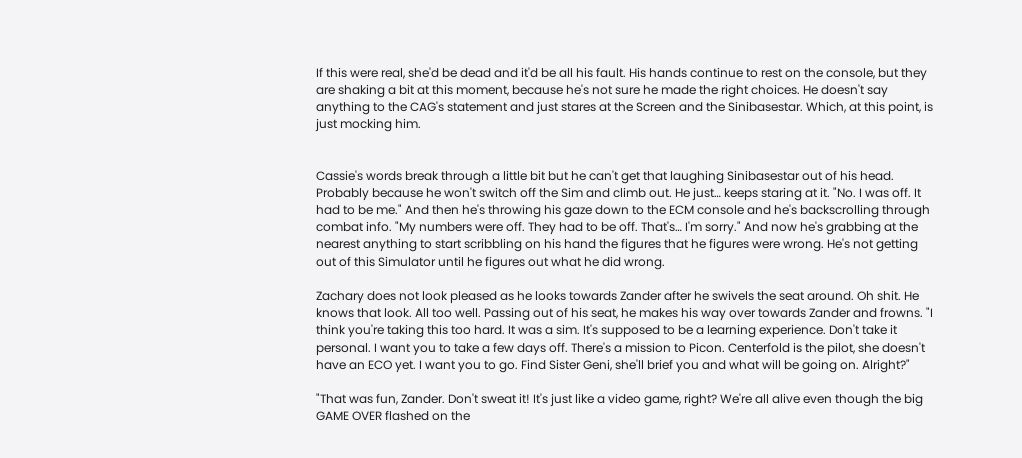If this were real, she'd be dead and it'd be all his fault. His hands continue to rest on the console, but they are shaking a bit at this moment, because he's not sure he made the right choices. He doesn't say anything to the CAG's statement and just stares at the Screen and the Sinibasestar. Which, at this point, is just mocking him.


Cassie's words break through a little bit but he can't get that laughing Sinibasestar out of his head. Probably because he won't switch off the Sim and climb out. He just… keeps staring at it. "No. I was off. It had to be me." And then he's throwing his gaze down to the ECM console and he's backscrolling through combat info. "My numbers were off. They had to be off. That's… I'm sorry." And now he's grabbing at the nearest anything to start scribbling on his hand the figures that he figures were wrong. He's not getting out of this Simulator until he figures out what he did wrong.

Zachary does not look pleased as he looks towards Zander after he swivels the seat around. Oh shit. He knows that look. All too well. Passing out of his seat, he makes his way over towards Zander and frowns. "I think you're taking this too hard. It was a sim. It's supposed to be a learning experience. Don't take it personal. I want you to take a few days off. There's a mission to Picon. Centerfold is the pilot, she doesn't have an ECO yet. I want you to go. Find Sister Geni, she'll brief you and what will be going on. Alright?"

"That was fun, Zander. Don't sweat it! It's just like a video game, right? We're all alive even though the big GAME OVER flashed on the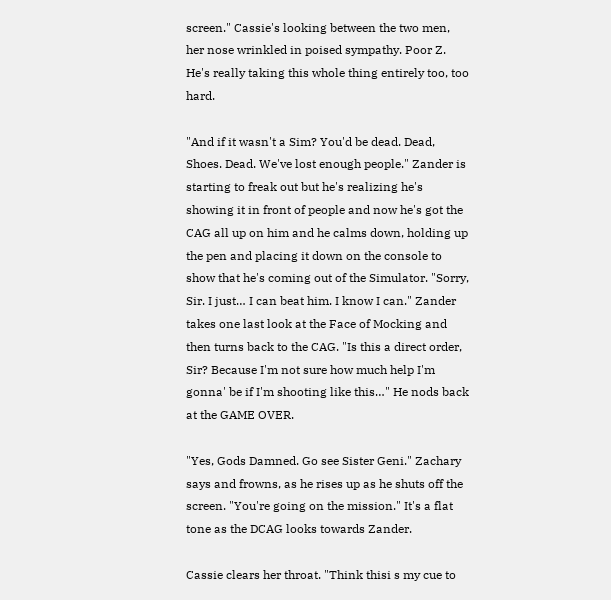screen." Cassie's looking between the two men, her nose wrinkled in poised sympathy. Poor Z. He's really taking this whole thing entirely too, too hard.

"And if it wasn't a Sim? You'd be dead. Dead, Shoes. Dead. We've lost enough people." Zander is starting to freak out but he's realizing he's showing it in front of people and now he's got the CAG all up on him and he calms down, holding up the pen and placing it down on the console to show that he's coming out of the Simulator. "Sorry, Sir. I just… I can beat him. I know I can." Zander takes one last look at the Face of Mocking and then turns back to the CAG. "Is this a direct order, Sir? Because I'm not sure how much help I'm gonna' be if I'm shooting like this…" He nods back at the GAME OVER.

"Yes, Gods Damned. Go see Sister Geni." Zachary says and frowns, as he rises up as he shuts off the screen. "You're going on the mission." It's a flat tone as the DCAG looks towards Zander.

Cassie clears her throat. "Think thisi s my cue to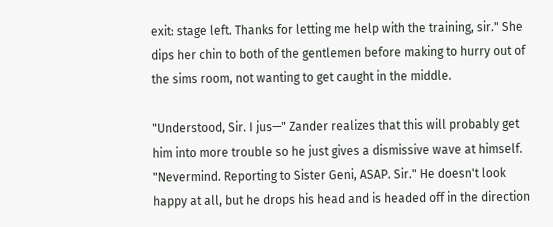exit: stage left. Thanks for letting me help with the training, sir." She dips her chin to both of the gentlemen before making to hurry out of the sims room, not wanting to get caught in the middle.

"Understood, Sir. I jus—" Zander realizes that this will probably get him into more trouble so he just gives a dismissive wave at himself. "Nevermind. Reporting to Sister Geni, ASAP. Sir." He doesn't look happy at all, but he drops his head and is headed off in the direction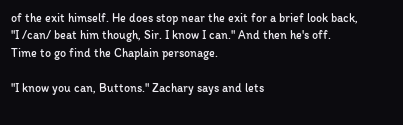of the exit himself. He does stop near the exit for a brief look back, "I /can/ beat him though, Sir. I know I can." And then he's off. Time to go find the Chaplain personage.

"I know you can, Buttons." Zachary says and lets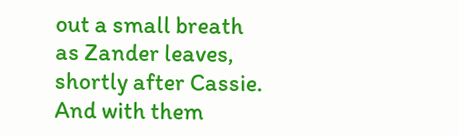out a small breath as Zander leaves, shortly after Cassie. And with them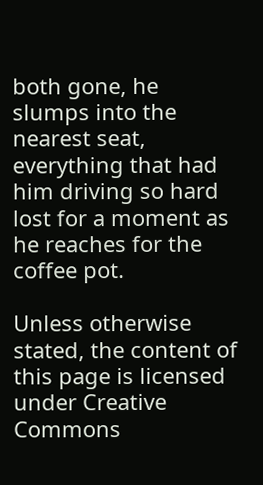both gone, he slumps into the nearest seat, everything that had him driving so hard lost for a moment as he reaches for the coffee pot.

Unless otherwise stated, the content of this page is licensed under Creative Commons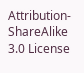Attribution-ShareAlike 3.0 License